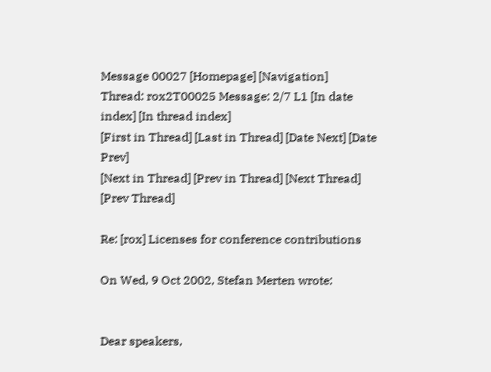Message 00027 [Homepage] [Navigation]
Thread: rox2T00025 Message: 2/7 L1 [In date index] [In thread index]
[First in Thread] [Last in Thread] [Date Next] [Date Prev]
[Next in Thread] [Prev in Thread] [Next Thread] [Prev Thread]

Re: [rox] Licenses for conference contributions

On Wed, 9 Oct 2002, Stefan Merten wrote:


Dear speakers,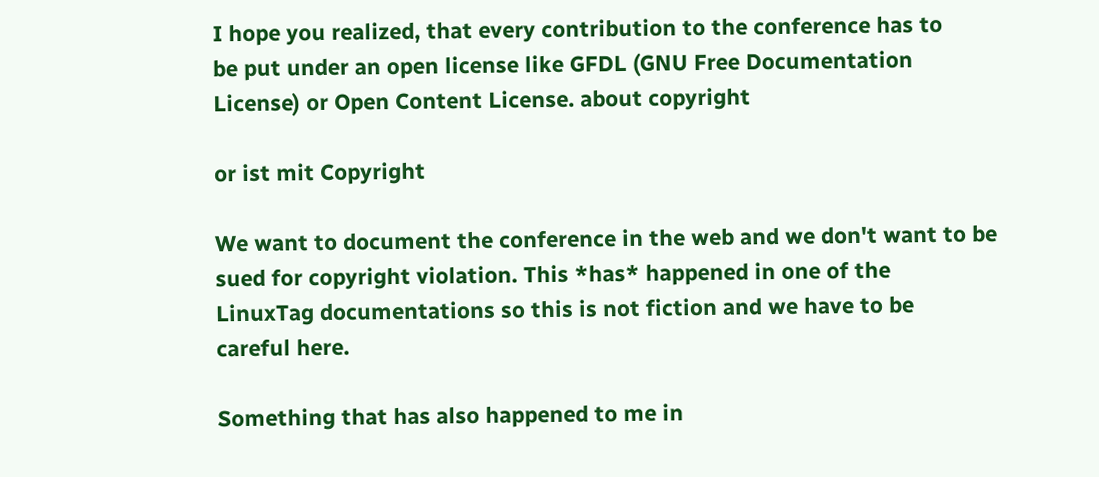I hope you realized, that every contribution to the conference has to
be put under an open license like GFDL (GNU Free Documentation
License) or Open Content License. about copyright

or ist mit Copyright

We want to document the conference in the web and we don't want to be
sued for copyright violation. This *has* happened in one of the
LinuxTag documentations so this is not fiction and we have to be
careful here.

Something that has also happened to me in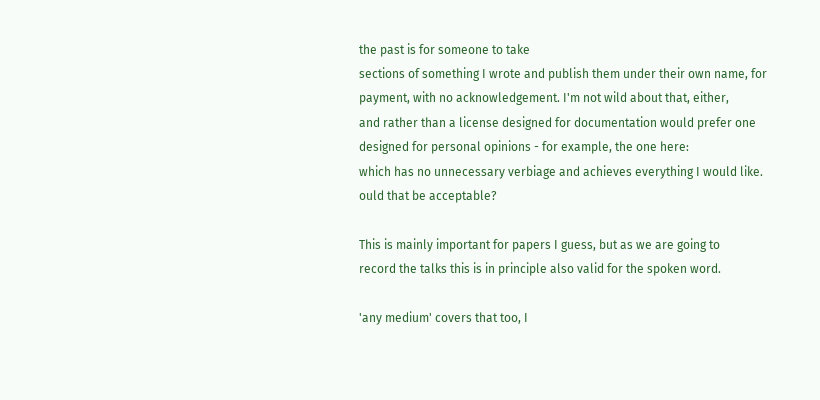the past is for someone to take
sections of something I wrote and publish them under their own name, for
payment, with no acknowledgement. I'm not wild about that, either,
and rather than a license designed for documentation would prefer one
designed for personal opinions - for example, the one here:
which has no unnecessary verbiage and achieves everything I would like.
ould that be acceptable?

This is mainly important for papers I guess, but as we are going to
record the talks this is in principle also valid for the spoken word.

'any medium' covers that too, I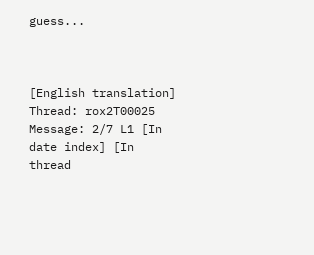guess...



[English translation]
Thread: rox2T00025 Message: 2/7 L1 [In date index] [In thread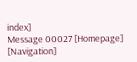index]
Message 00027 [Homepage] [Navigation]